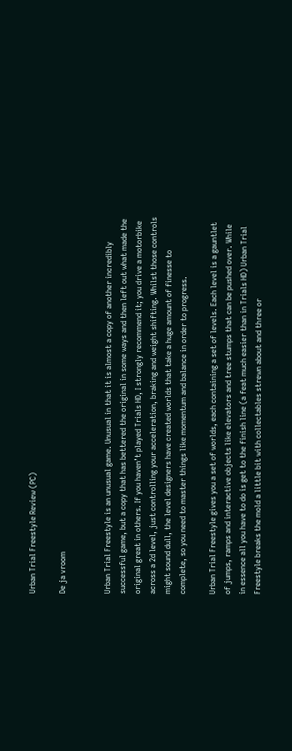Urban Trial Freestyle Review (PC)

De ja vroom


Urban Trial Freestyle is an unusual game. Unusual in that it is almost a copy of another incredibly successful game, but a copy that has bettered the original in some ways and then left out what made the original great in others. If you haven’t played Trials HD, I strongly recommend it; you drive a motorbike across a 2d level, just controlling your acceleration, braking and weight shifting. Whilst those controls might sound dull, the level designers have created worlds that take a huge amount of finesse to complete, so you need to master things like momentum and balance in order to progress.

Urban Trial Freestyle gives you a set of worlds, each containing a set of levels. Each level is a gauntlet of jumps, ramps and interactive objects like elevators and tree stumps that can be pushed over. While in essence all you have to do is get to the finish line (a feat much easier than in Trials HD) Urban Trial Freestyle breaks the mold a little bit with collectables strewn about and three or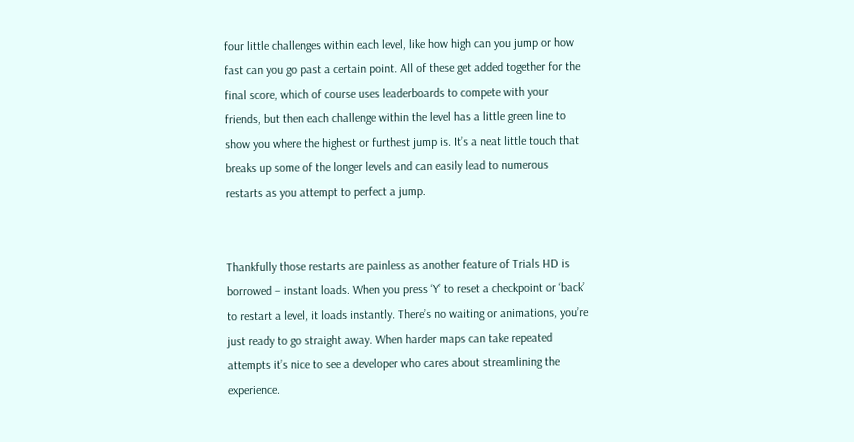four little challenges within each level, like how high can you jump or how fast can you go past a certain point. All of these get added together for the final score, which of course uses leaderboards to compete with your friends, but then each challenge within the level has a little green line to show you where the highest or furthest jump is. It’s a neat little touch that breaks up some of the longer levels and can easily lead to numerous restarts as you attempt to perfect a jump.


Thankfully those restarts are painless as another feature of Trials HD is borrowed – instant loads. When you press ‘Y’ to reset a checkpoint or ‘back’ to restart a level, it loads instantly. There’s no waiting or animations, you’re just ready to go straight away. When harder maps can take repeated attempts it’s nice to see a developer who cares about streamlining the experience.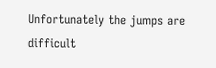Unfortunately the jumps are difficult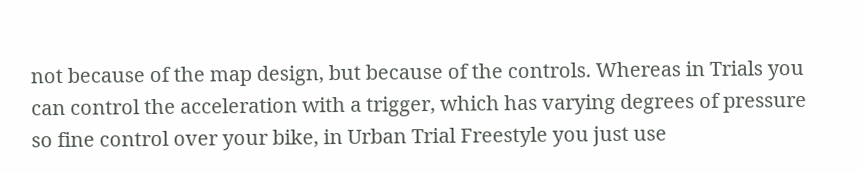not because of the map design, but because of the controls. Whereas in Trials you can control the acceleration with a trigger, which has varying degrees of pressure so fine control over your bike, in Urban Trial Freestyle you just use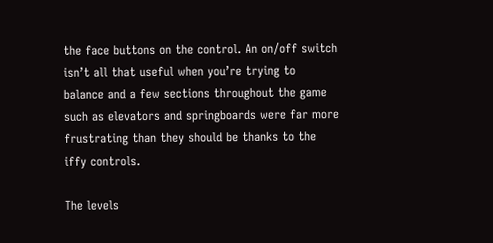the face buttons on the control. An on/off switch isn’t all that useful when you’re trying to balance and a few sections throughout the game such as elevators and springboards were far more frustrating than they should be thanks to the iffy controls.

The levels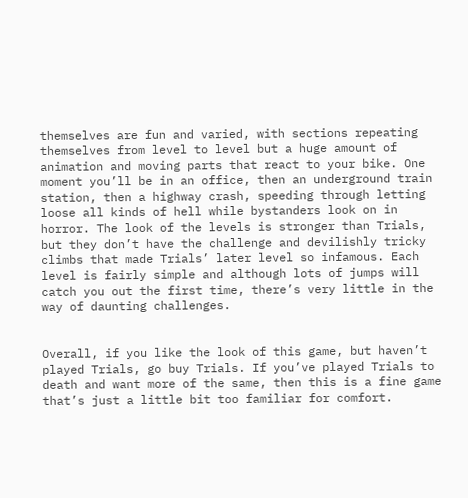themselves are fun and varied, with sections repeating themselves from level to level but a huge amount of animation and moving parts that react to your bike. One moment you’ll be in an office, then an underground train station, then a highway crash, speeding through letting loose all kinds of hell while bystanders look on in horror. The look of the levels is stronger than Trials, but they don’t have the challenge and devilishly tricky climbs that made Trials’ later level so infamous. Each level is fairly simple and although lots of jumps will catch you out the first time, there’s very little in the way of daunting challenges.


Overall, if you like the look of this game, but haven’t played Trials, go buy Trials. If you’ve played Trials to death and want more of the same, then this is a fine game that’s just a little bit too familiar for comfort.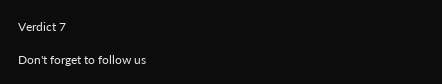Verdict 7

Don't forget to follow us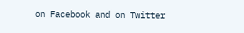on Facebook and on Twitter